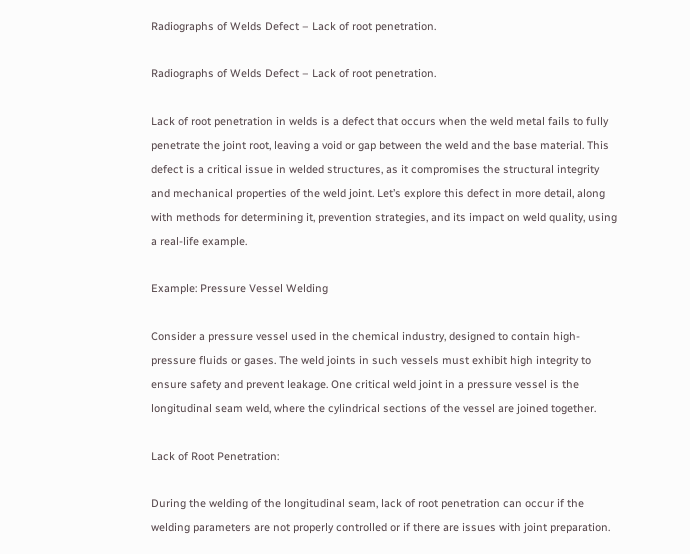Radiographs of Welds Defect – Lack of root penetration.

Radiographs of Welds Defect – Lack of root penetration.

Lack of root penetration in welds is a defect that occurs when the weld metal fails to fully penetrate the joint root, leaving a void or gap between the weld and the base material. This defect is a critical issue in welded structures, as it compromises the structural integrity and mechanical properties of the weld joint. Let’s explore this defect in more detail, along with methods for determining it, prevention strategies, and its impact on weld quality, using a real-life example.

Example: Pressure Vessel Welding

Consider a pressure vessel used in the chemical industry, designed to contain high-pressure fluids or gases. The weld joints in such vessels must exhibit high integrity to ensure safety and prevent leakage. One critical weld joint in a pressure vessel is the longitudinal seam weld, where the cylindrical sections of the vessel are joined together.

Lack of Root Penetration:

During the welding of the longitudinal seam, lack of root penetration can occur if the welding parameters are not properly controlled or if there are issues with joint preparation.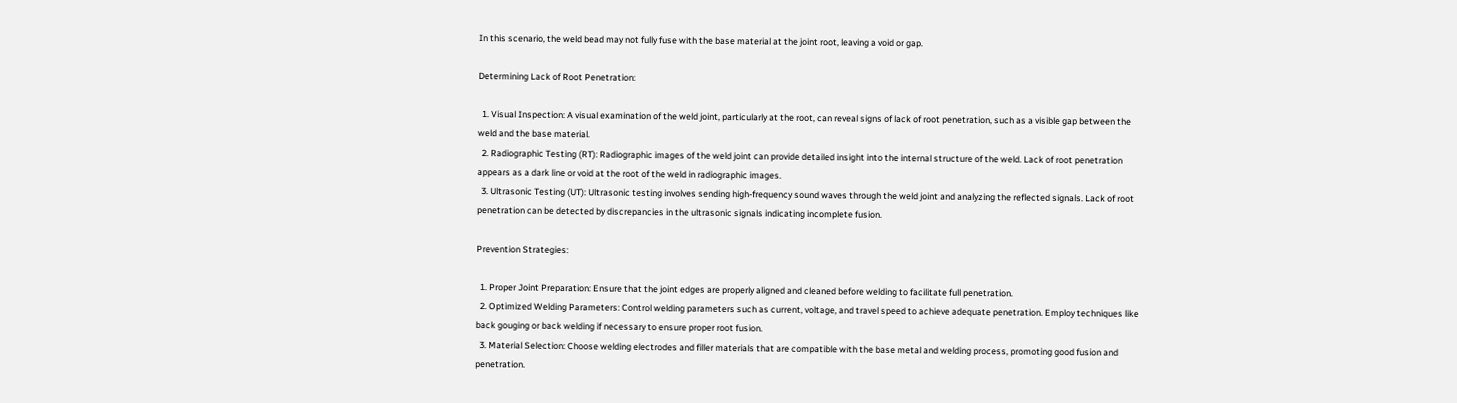In this scenario, the weld bead may not fully fuse with the base material at the joint root, leaving a void or gap.

Determining Lack of Root Penetration:

  1. Visual Inspection: A visual examination of the weld joint, particularly at the root, can reveal signs of lack of root penetration, such as a visible gap between the weld and the base material.
  2. Radiographic Testing (RT): Radiographic images of the weld joint can provide detailed insight into the internal structure of the weld. Lack of root penetration appears as a dark line or void at the root of the weld in radiographic images.
  3. Ultrasonic Testing (UT): Ultrasonic testing involves sending high-frequency sound waves through the weld joint and analyzing the reflected signals. Lack of root penetration can be detected by discrepancies in the ultrasonic signals indicating incomplete fusion.

Prevention Strategies:

  1. Proper Joint Preparation: Ensure that the joint edges are properly aligned and cleaned before welding to facilitate full penetration.
  2. Optimized Welding Parameters: Control welding parameters such as current, voltage, and travel speed to achieve adequate penetration. Employ techniques like back gouging or back welding if necessary to ensure proper root fusion.
  3. Material Selection: Choose welding electrodes and filler materials that are compatible with the base metal and welding process, promoting good fusion and penetration.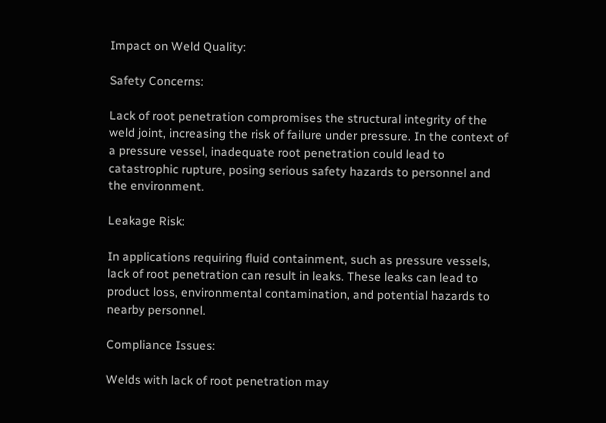Impact on Weld Quality:

Safety Concerns:

Lack of root penetration compromises the structural integrity of the weld joint, increasing the risk of failure under pressure. In the context of a pressure vessel, inadequate root penetration could lead to catastrophic rupture, posing serious safety hazards to personnel and the environment.

Leakage Risk:

In applications requiring fluid containment, such as pressure vessels, lack of root penetration can result in leaks. These leaks can lead to product loss, environmental contamination, and potential hazards to nearby personnel.

Compliance Issues:

Welds with lack of root penetration may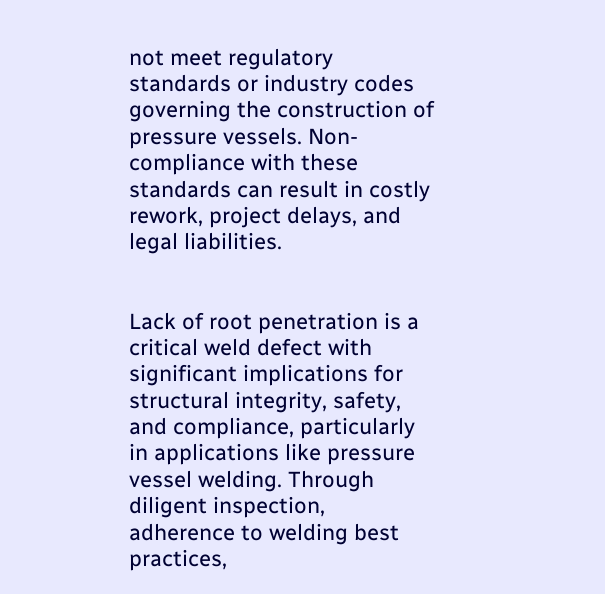not meet regulatory standards or industry codes governing the construction of pressure vessels. Non-compliance with these standards can result in costly rework, project delays, and legal liabilities.


Lack of root penetration is a critical weld defect with significant implications for structural integrity, safety, and compliance, particularly in applications like pressure vessel welding. Through diligent inspection, adherence to welding best practices,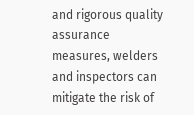and rigorous quality assurance measures, welders and inspectors can mitigate the risk of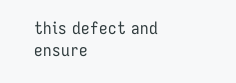this defect and ensure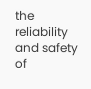the reliability and safety of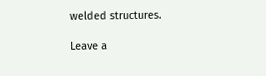welded structures.

Leave a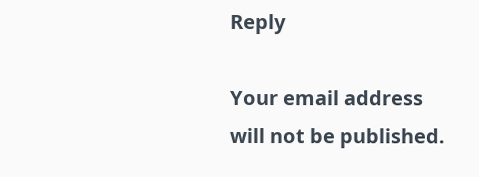Reply

Your email address will not be published.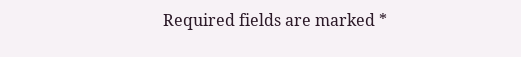Required fields are marked *